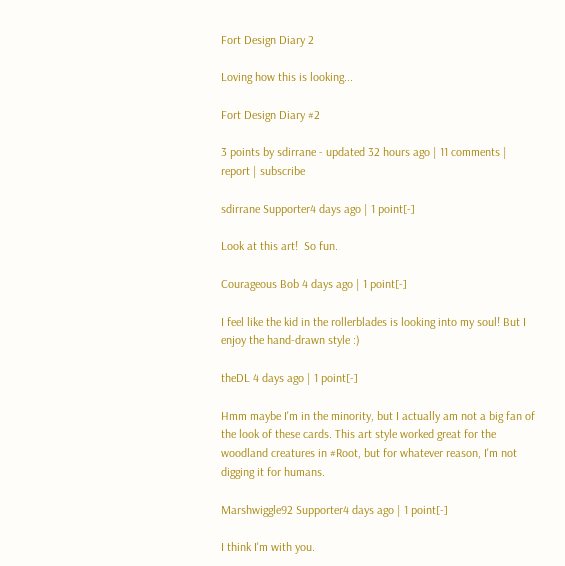Fort Design Diary 2

Loving how this is looking...

Fort Design Diary #2

3 points by sdirrane - updated 32 hours ago | 11 comments | report | subscribe

sdirrane Supporter4 days ago | 1 point[-]

Look at this art!  So fun.

Courageous Bob 4 days ago | 1 point[-]

I feel like the kid in the rollerblades is looking into my soul! But I enjoy the hand-drawn style :)

theDL 4 days ago | 1 point[-]

Hmm maybe I'm in the minority, but I actually am not a big fan of the look of these cards. This art style worked great for the woodland creatures in #Root, but for whatever reason, I'm not digging it for humans.

Marshwiggle92 Supporter4 days ago | 1 point[-]

I think I'm with you.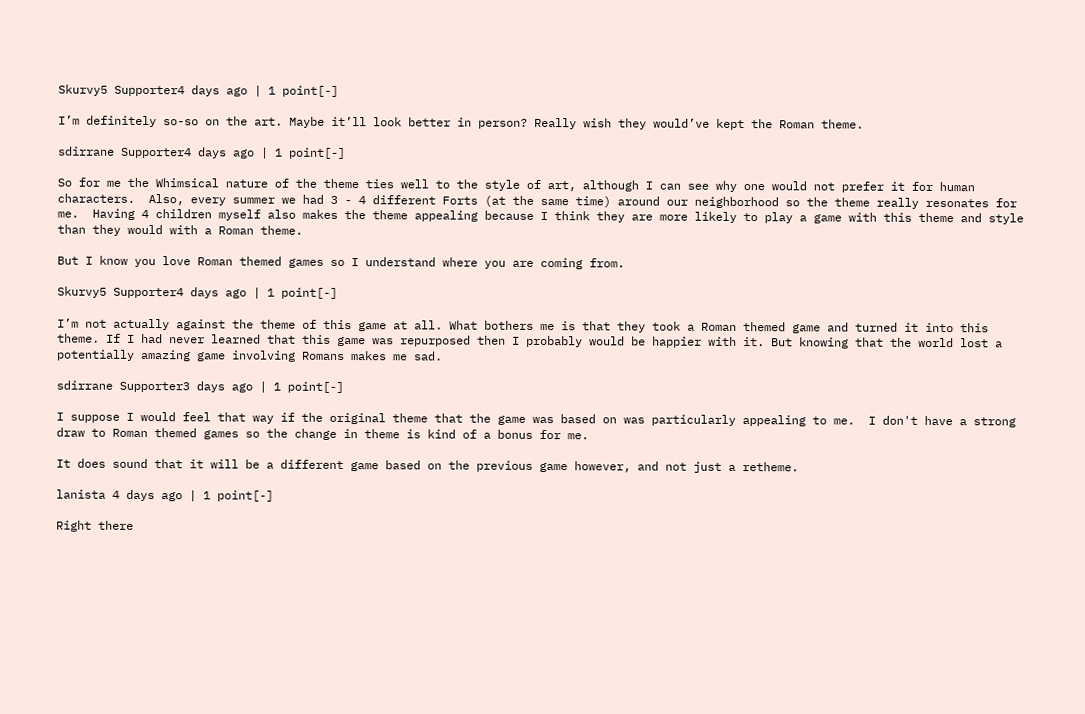Skurvy5 Supporter4 days ago | 1 point[-]

I’m definitely so-so on the art. Maybe it’ll look better in person? Really wish they would’ve kept the Roman theme.

sdirrane Supporter4 days ago | 1 point[-]

So for me the Whimsical nature of the theme ties well to the style of art, although I can see why one would not prefer it for human characters.  Also, every summer we had 3 - 4 different Forts (at the same time) around our neighborhood so the theme really resonates for me.  Having 4 children myself also makes the theme appealing because I think they are more likely to play a game with this theme and style than they would with a Roman theme.

But I know you love Roman themed games so I understand where you are coming from.

Skurvy5 Supporter4 days ago | 1 point[-]

I’m not actually against the theme of this game at all. What bothers me is that they took a Roman themed game and turned it into this theme. If I had never learned that this game was repurposed then I probably would be happier with it. But knowing that the world lost a potentially amazing game involving Romans makes me sad.

sdirrane Supporter3 days ago | 1 point[-]

I suppose I would feel that way if the original theme that the game was based on was particularly appealing to me.  I don't have a strong draw to Roman themed games so the change in theme is kind of a bonus for me.

It does sound that it will be a different game based on the previous game however, and not just a retheme.

lanista 4 days ago | 1 point[-]

Right there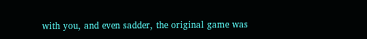with you, and even sadder, the original game was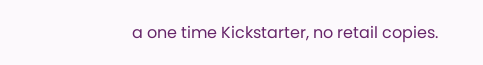a one time Kickstarter, no retail copies.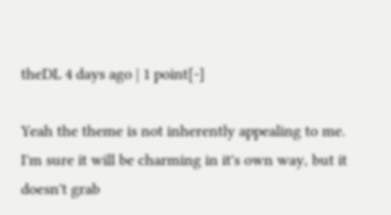theDL 4 days ago | 1 point[-]

Yeah the theme is not inherently appealing to me. I'm sure it will be charming in it's own way, but it doesn't grab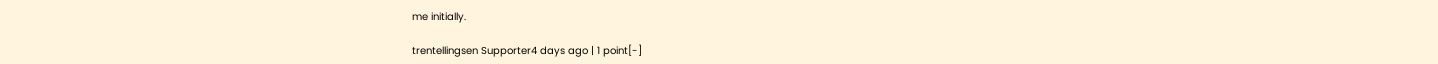me initially.

trentellingsen Supporter4 days ago | 1 point[-]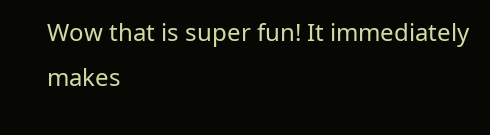Wow that is super fun! It immediately makes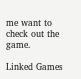me want to check out the game.

Linked Games